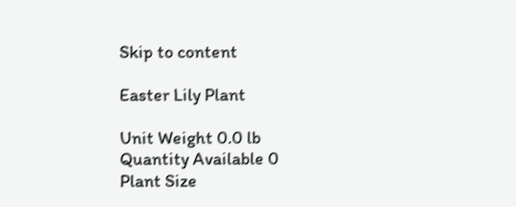Skip to content

Easter Lily Plant

Unit Weight 0.0 lb
Quantity Available 0
Plant Size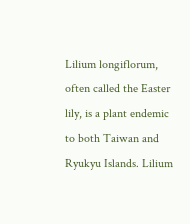Lilium longiflorum, often called the Easter lily, is a plant endemic to both Taiwan and Ryukyu Islands. Lilium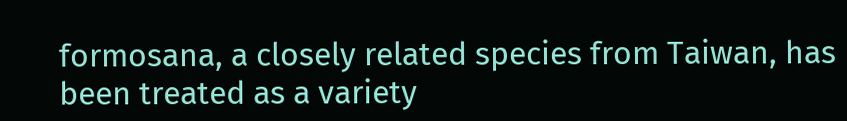formosana, a closely related species from Taiwan, has been treated as a variety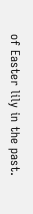of Easter lily in the past.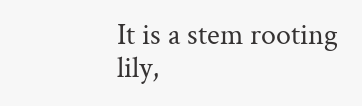It is a stem rooting lily,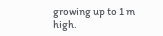growing up to 1 m high.